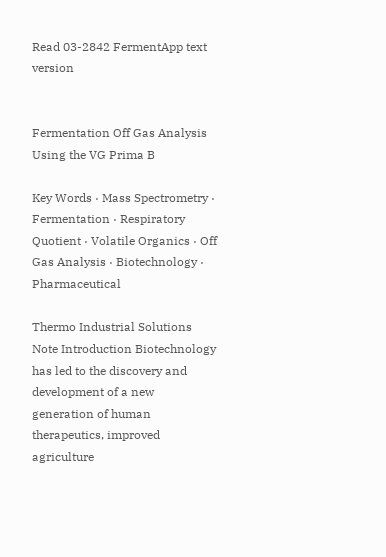Read 03-2842 FermentApp text version


Fermentation Off Gas Analysis Using the VG Prima B

Key Words · Mass Spectrometry · Fermentation · Respiratory Quotient · Volatile Organics · Off Gas Analysis · Biotechnology · Pharmaceutical

Thermo Industrial Solutions Note Introduction Biotechnology has led to the discovery and development of a new generation of human therapeutics, improved agriculture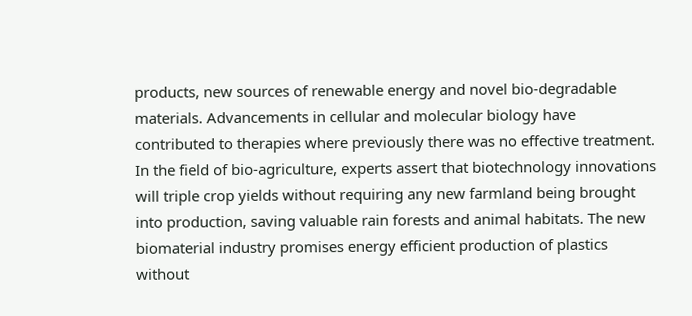products, new sources of renewable energy and novel bio-degradable materials. Advancements in cellular and molecular biology have contributed to therapies where previously there was no effective treatment. In the field of bio-agriculture, experts assert that biotechnology innovations will triple crop yields without requiring any new farmland being brought into production, saving valuable rain forests and animal habitats. The new biomaterial industry promises energy efficient production of plastics without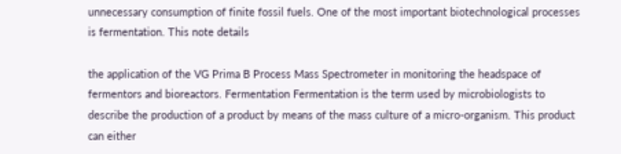unnecessary consumption of finite fossil fuels. One of the most important biotechnological processes is fermentation. This note details

the application of the VG Prima B Process Mass Spectrometer in monitoring the headspace of fermentors and bioreactors. Fermentation Fermentation is the term used by microbiologists to describe the production of a product by means of the mass culture of a micro-organism. This product can either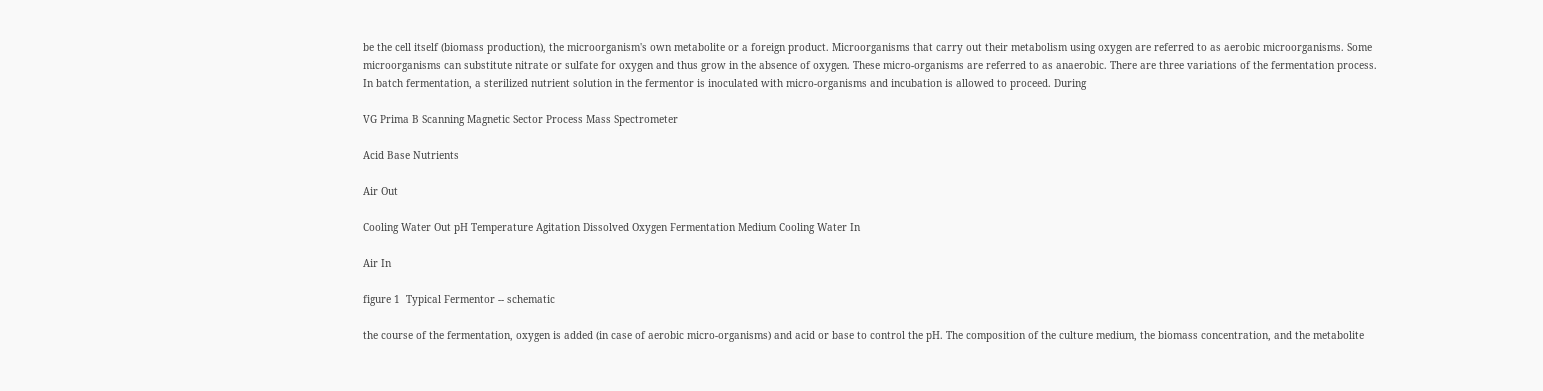be the cell itself (biomass production), the microorganism's own metabolite or a foreign product. Microorganisms that carry out their metabolism using oxygen are referred to as aerobic microorganisms. Some microorganisms can substitute nitrate or sulfate for oxygen and thus grow in the absence of oxygen. These micro-organisms are referred to as anaerobic. There are three variations of the fermentation process. In batch fermentation, a sterilized nutrient solution in the fermentor is inoculated with micro-organisms and incubation is allowed to proceed. During

VG Prima B Scanning Magnetic Sector Process Mass Spectrometer

Acid Base Nutrients

Air Out

Cooling Water Out pH Temperature Agitation Dissolved Oxygen Fermentation Medium Cooling Water In

Air In

figure 1  Typical Fermentor -- schematic

the course of the fermentation, oxygen is added (in case of aerobic micro-organisms) and acid or base to control the pH. The composition of the culture medium, the biomass concentration, and the metabolite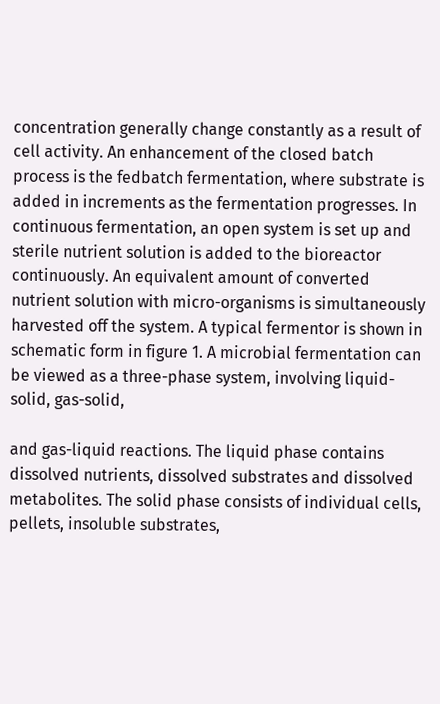concentration generally change constantly as a result of cell activity. An enhancement of the closed batch process is the fedbatch fermentation, where substrate is added in increments as the fermentation progresses. In continuous fermentation, an open system is set up and sterile nutrient solution is added to the bioreactor continuously. An equivalent amount of converted nutrient solution with micro-organisms is simultaneously harvested off the system. A typical fermentor is shown in schematic form in figure 1. A microbial fermentation can be viewed as a three-phase system, involving liquid-solid, gas-solid,

and gas-liquid reactions. The liquid phase contains dissolved nutrients, dissolved substrates and dissolved metabolites. The solid phase consists of individual cells, pellets, insoluble substrates,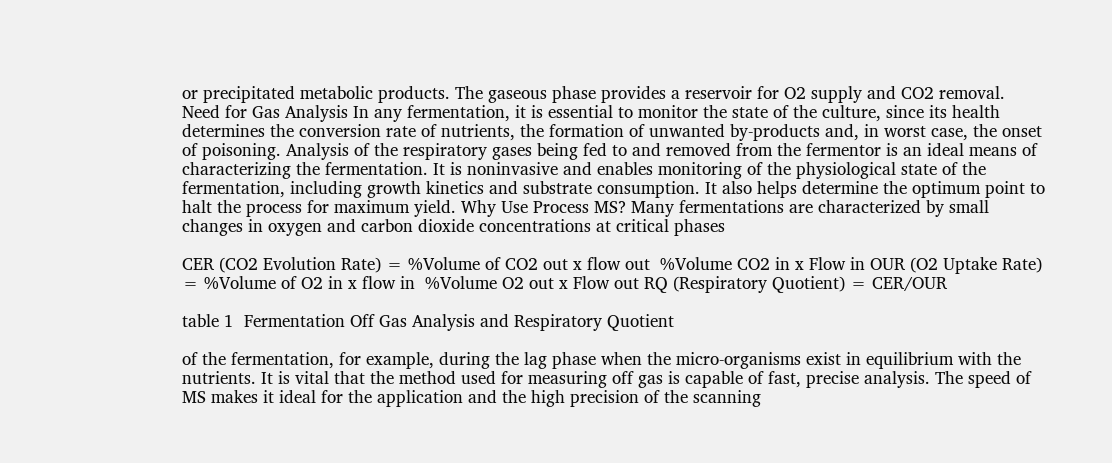or precipitated metabolic products. The gaseous phase provides a reservoir for O2 supply and CO2 removal. Need for Gas Analysis In any fermentation, it is essential to monitor the state of the culture, since its health determines the conversion rate of nutrients, the formation of unwanted by-products and, in worst case, the onset of poisoning. Analysis of the respiratory gases being fed to and removed from the fermentor is an ideal means of characterizing the fermentation. It is noninvasive and enables monitoring of the physiological state of the fermentation, including growth kinetics and substrate consumption. It also helps determine the optimum point to halt the process for maximum yield. Why Use Process MS? Many fermentations are characterized by small changes in oxygen and carbon dioxide concentrations at critical phases

CER (CO2 Evolution Rate) = %Volume of CO2 out x flow out  %Volume CO2 in x Flow in OUR (O2 Uptake Rate) = %Volume of O2 in x flow in  %Volume O2 out x Flow out RQ (Respiratory Quotient) = CER/OUR

table 1  Fermentation Off Gas Analysis and Respiratory Quotient

of the fermentation, for example, during the lag phase when the micro-organisms exist in equilibrium with the nutrients. It is vital that the method used for measuring off gas is capable of fast, precise analysis. The speed of MS makes it ideal for the application and the high precision of the scanning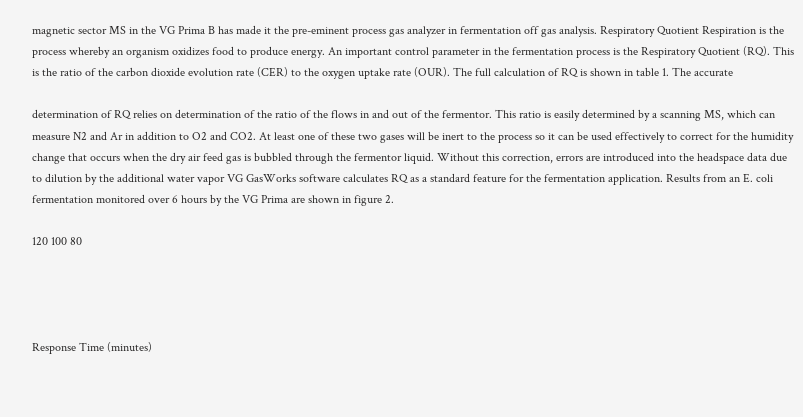magnetic sector MS in the VG Prima B has made it the pre-eminent process gas analyzer in fermentation off gas analysis. Respiratory Quotient Respiration is the process whereby an organism oxidizes food to produce energy. An important control parameter in the fermentation process is the Respiratory Quotient (RQ). This is the ratio of the carbon dioxide evolution rate (CER) to the oxygen uptake rate (OUR). The full calculation of RQ is shown in table 1. The accurate

determination of RQ relies on determination of the ratio of the flows in and out of the fermentor. This ratio is easily determined by a scanning MS, which can measure N2 and Ar in addition to O2 and CO2. At least one of these two gases will be inert to the process so it can be used effectively to correct for the humidity change that occurs when the dry air feed gas is bubbled through the fermentor liquid. Without this correction, errors are introduced into the headspace data due to dilution by the additional water vapor VG GasWorks software calculates RQ as a standard feature for the fermentation application. Results from an E. coli fermentation monitored over 6 hours by the VG Prima are shown in figure 2.

120 100 80




Response Time (minutes)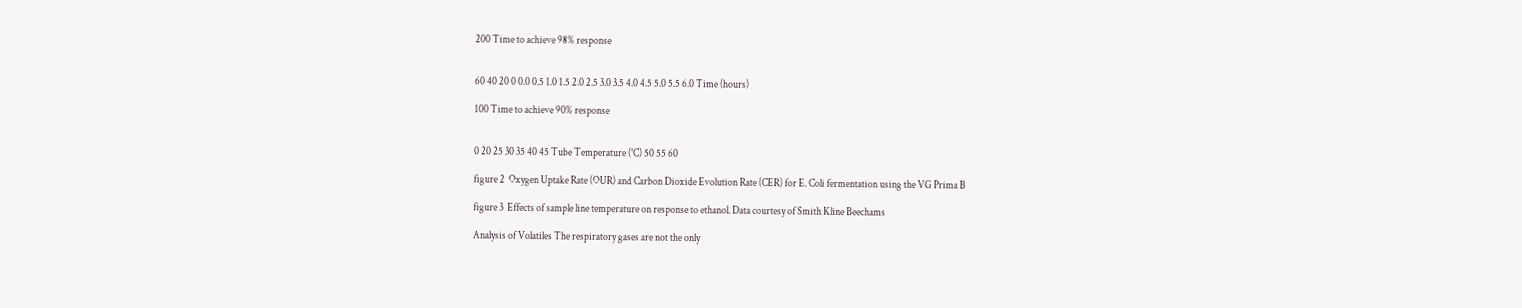200 Time to achieve 98% response


60 40 20 0 0.0 0.5 1.0 1.5 2.0 2.5 3.0 3.5 4.0 4.5 5.0 5.5 6.0 Time (hours)

100 Time to achieve 90% response


0 20 25 30 35 40 45 Tube Temperature (°C) 50 55 60

figure 2  Oxygen Uptake Rate (OUR) and Carbon Dioxide Evolution Rate (CER) for E. Coli fermentation using the VG Prima B

figure 3  Effects of sample line temperature on response to ethanol. Data courtesy of Smith Kline Beechams

Analysis of Volatiles The respiratory gases are not the only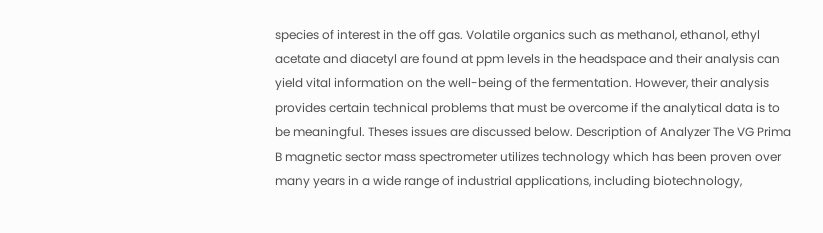species of interest in the off gas. Volatile organics such as methanol, ethanol, ethyl acetate and diacetyl are found at ppm levels in the headspace and their analysis can yield vital information on the well-being of the fermentation. However, their analysis provides certain technical problems that must be overcome if the analytical data is to be meaningful. Theses issues are discussed below. Description of Analyzer The VG Prima B magnetic sector mass spectrometer utilizes technology which has been proven over many years in a wide range of industrial applications, including biotechnology,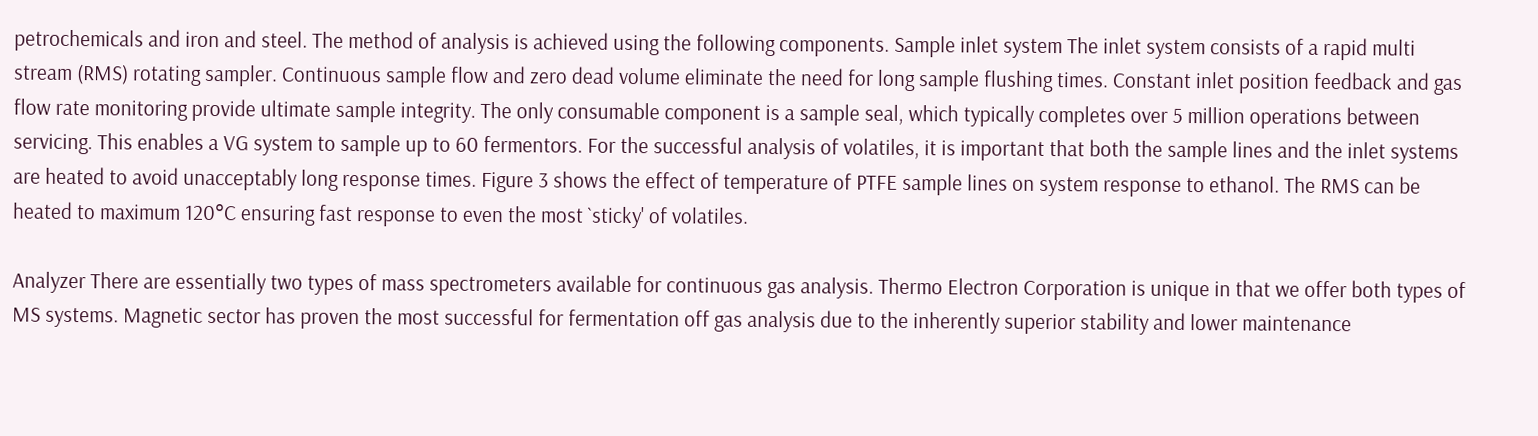petrochemicals and iron and steel. The method of analysis is achieved using the following components. Sample inlet system The inlet system consists of a rapid multi stream (RMS) rotating sampler. Continuous sample flow and zero dead volume eliminate the need for long sample flushing times. Constant inlet position feedback and gas flow rate monitoring provide ultimate sample integrity. The only consumable component is a sample seal, which typically completes over 5 million operations between servicing. This enables a VG system to sample up to 60 fermentors. For the successful analysis of volatiles, it is important that both the sample lines and the inlet systems are heated to avoid unacceptably long response times. Figure 3 shows the effect of temperature of PTFE sample lines on system response to ethanol. The RMS can be heated to maximum 120°C ensuring fast response to even the most `sticky' of volatiles.

Analyzer There are essentially two types of mass spectrometers available for continuous gas analysis. Thermo Electron Corporation is unique in that we offer both types of MS systems. Magnetic sector has proven the most successful for fermentation off gas analysis due to the inherently superior stability and lower maintenance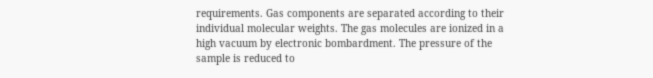requirements. Gas components are separated according to their individual molecular weights. The gas molecules are ionized in a high vacuum by electronic bombardment. The pressure of the sample is reduced to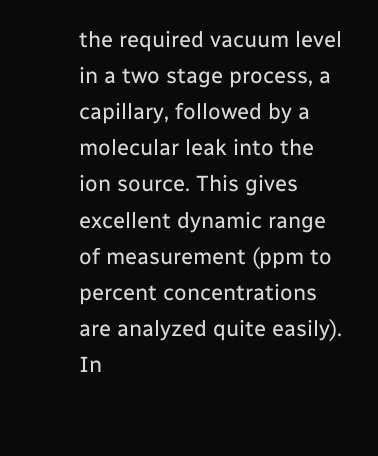the required vacuum level in a two stage process, a capillary, followed by a molecular leak into the ion source. This gives excellent dynamic range of measurement (ppm to percent concentrations are analyzed quite easily). In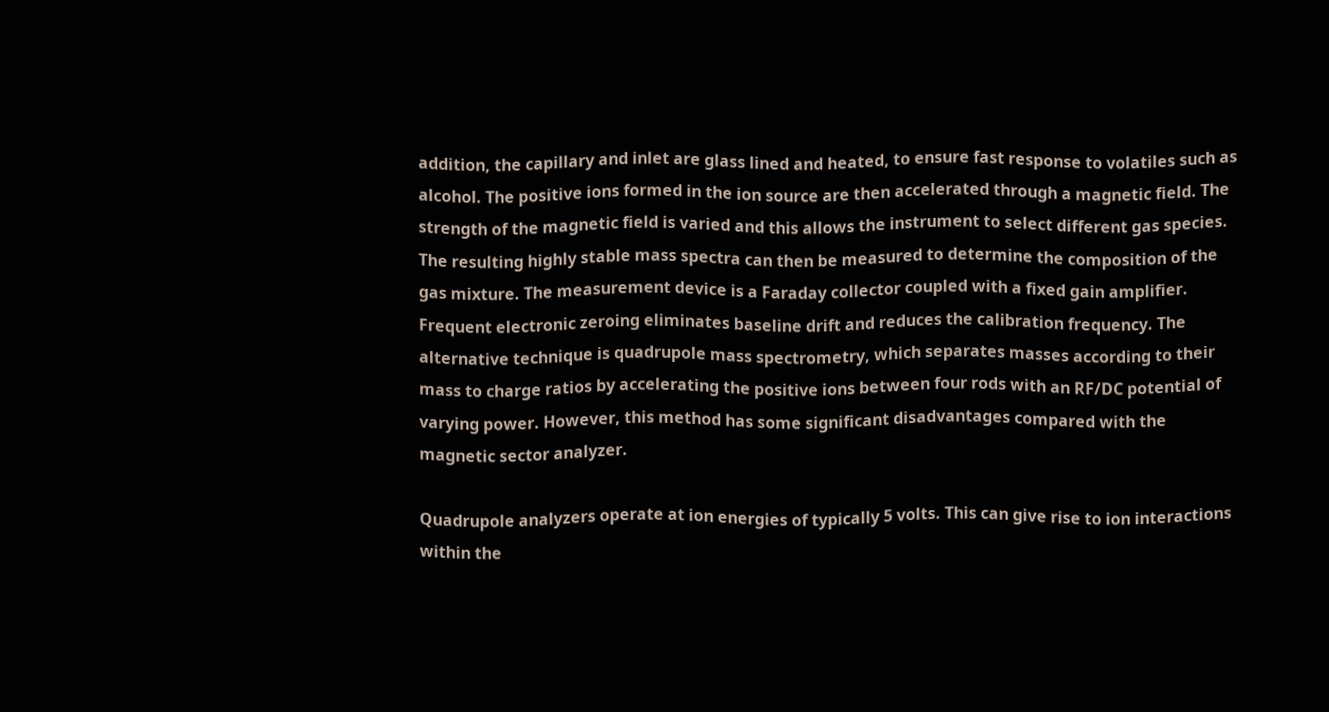addition, the capillary and inlet are glass lined and heated, to ensure fast response to volatiles such as alcohol. The positive ions formed in the ion source are then accelerated through a magnetic field. The strength of the magnetic field is varied and this allows the instrument to select different gas species. The resulting highly stable mass spectra can then be measured to determine the composition of the gas mixture. The measurement device is a Faraday collector coupled with a fixed gain amplifier. Frequent electronic zeroing eliminates baseline drift and reduces the calibration frequency. The alternative technique is quadrupole mass spectrometry, which separates masses according to their mass to charge ratios by accelerating the positive ions between four rods with an RF/DC potential of varying power. However, this method has some significant disadvantages compared with the magnetic sector analyzer.

Quadrupole analyzers operate at ion energies of typically 5 volts. This can give rise to ion interactions within the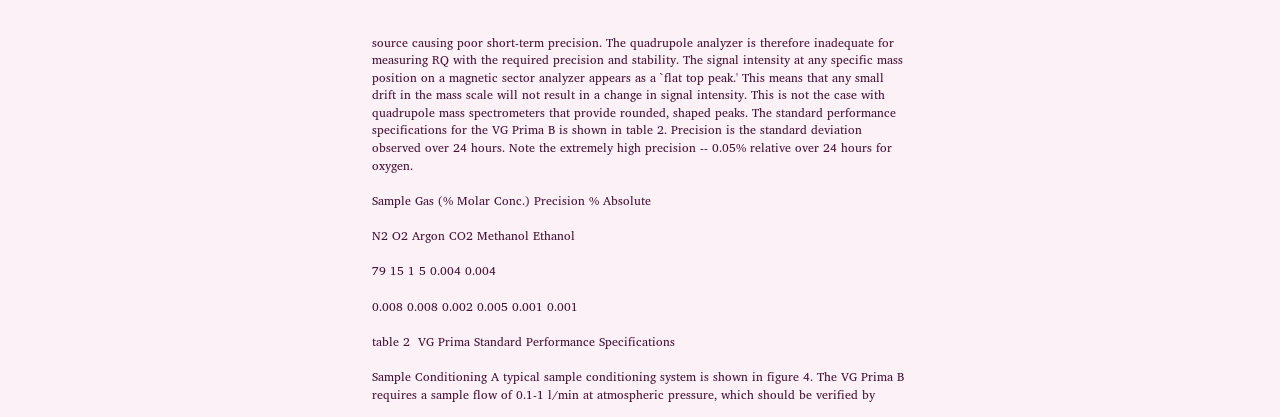source causing poor short-term precision. The quadrupole analyzer is therefore inadequate for measuring RQ with the required precision and stability. The signal intensity at any specific mass position on a magnetic sector analyzer appears as a `flat top peak.' This means that any small drift in the mass scale will not result in a change in signal intensity. This is not the case with quadrupole mass spectrometers that provide rounded, shaped peaks. The standard performance specifications for the VG Prima B is shown in table 2. Precision is the standard deviation observed over 24 hours. Note the extremely high precision -- 0.05% relative over 24 hours for oxygen.

Sample Gas (% Molar Conc.) Precision % Absolute

N2 O2 Argon CO2 Methanol Ethanol

79 15 1 5 0.004 0.004

0.008 0.008 0.002 0.005 0.001 0.001

table 2  VG Prima Standard Performance Specifications

Sample Conditioning A typical sample conditioning system is shown in figure 4. The VG Prima B requires a sample flow of 0.1-1 l/min at atmospheric pressure, which should be verified by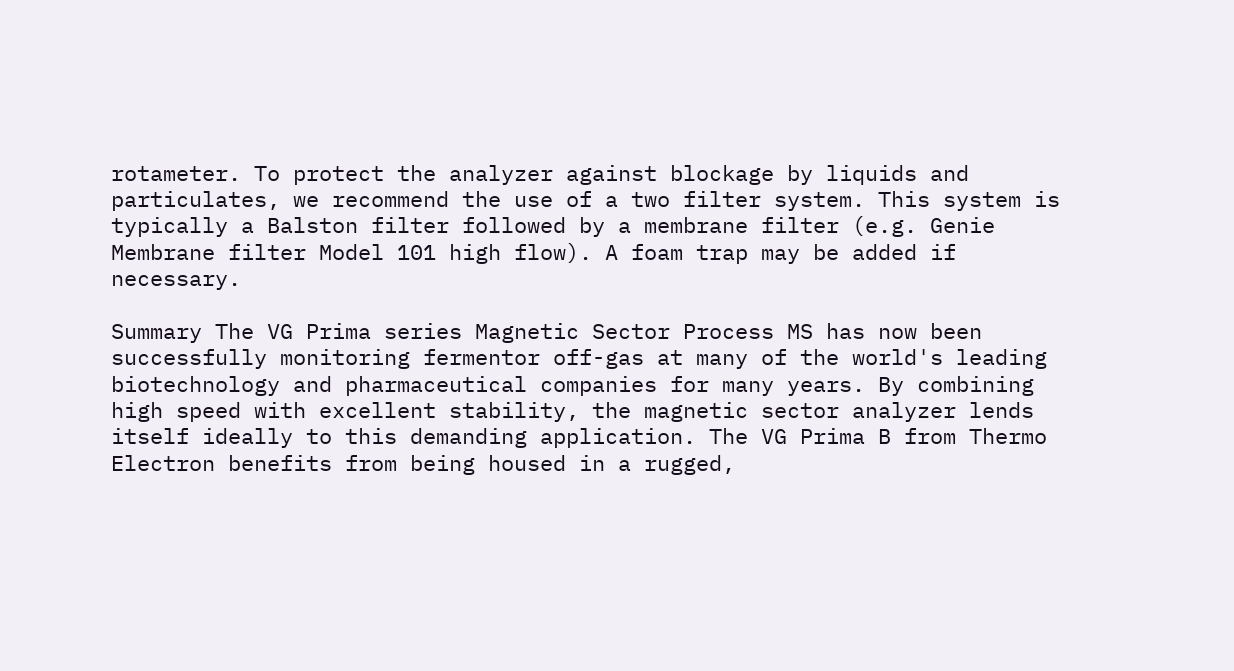rotameter. To protect the analyzer against blockage by liquids and particulates, we recommend the use of a two filter system. This system is typically a Balston filter followed by a membrane filter (e.g. Genie Membrane filter Model 101 high flow). A foam trap may be added if necessary.

Summary The VG Prima series Magnetic Sector Process MS has now been successfully monitoring fermentor off-gas at many of the world's leading biotechnology and pharmaceutical companies for many years. By combining high speed with excellent stability, the magnetic sector analyzer lends itself ideally to this demanding application. The VG Prima B from Thermo Electron benefits from being housed in a rugged,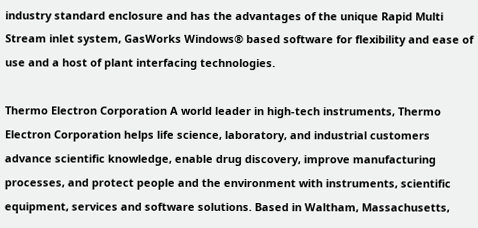industry standard enclosure and has the advantages of the unique Rapid Multi Stream inlet system, GasWorks Windows® based software for flexibility and ease of use and a host of plant interfacing technologies.

Thermo Electron Corporation A world leader in high-tech instruments, Thermo Electron Corporation helps life science, laboratory, and industrial customers advance scientific knowledge, enable drug discovery, improve manufacturing processes, and protect people and the environment with instruments, scientific equipment, services and software solutions. Based in Waltham, Massachusetts,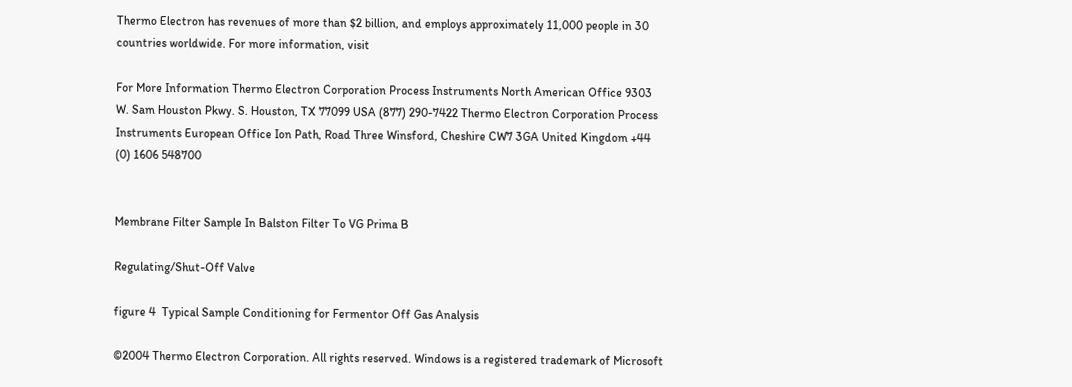Thermo Electron has revenues of more than $2 billion, and employs approximately 11,000 people in 30 countries worldwide. For more information, visit

For More Information Thermo Electron Corporation Process Instruments North American Office 9303 W. Sam Houston Pkwy. S. Houston, TX 77099 USA (877) 290-7422 Thermo Electron Corporation Process Instruments European Office Ion Path, Road Three Winsford, Cheshire CW7 3GA United Kingdom +44 (0) 1606 548700


Membrane Filter Sample In Balston Filter To VG Prima B

Regulating/Shut-Off Valve

figure 4  Typical Sample Conditioning for Fermentor Off Gas Analysis

©2004 Thermo Electron Corporation. All rights reserved. Windows is a registered trademark of Microsoft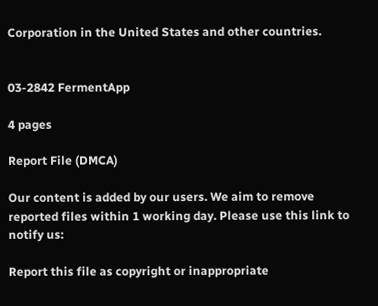Corporation in the United States and other countries.


03-2842 FermentApp

4 pages

Report File (DMCA)

Our content is added by our users. We aim to remove reported files within 1 working day. Please use this link to notify us:

Report this file as copyright or inappropriate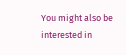You might also be interested in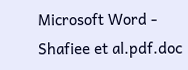Microsoft Word - Shafiee et al.pdf.doc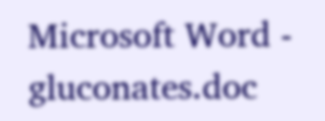Microsoft Word - gluconates.doc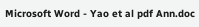Microsoft Word - Yao et al pdf Ann.doc